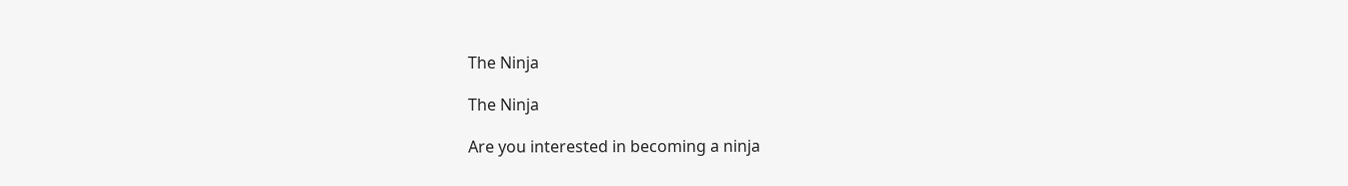The Ninja

The Ninja

Are you interested in becoming a ninja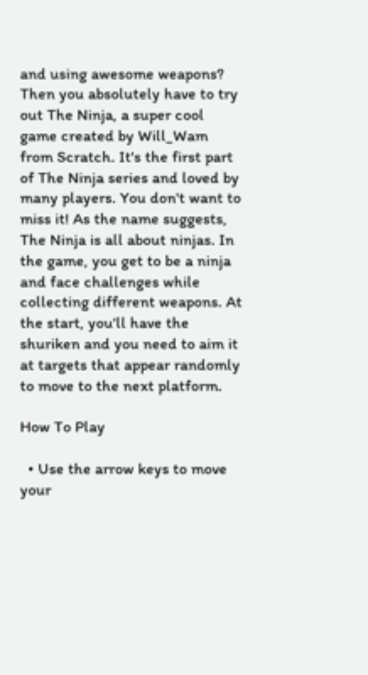and using awesome weapons? Then you absolutely have to try out The Ninja, a super cool game created by Will_Wam from Scratch. It's the first part of The Ninja series and loved by many players. You don't want to miss it! As the name suggests, The Ninja is all about ninjas. In the game, you get to be a ninja and face challenges while collecting different weapons. At the start, you'll have the shuriken and you need to aim it at targets that appear randomly to move to the next platform.

How To Play

  • Use the arrow keys to move your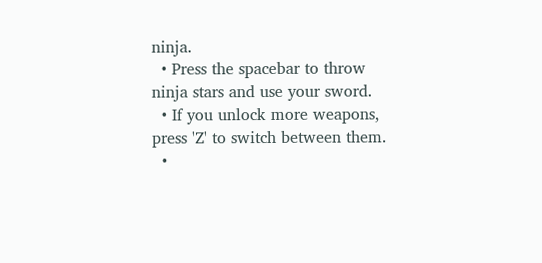ninja.
  • Press the spacebar to throw ninja stars and use your sword.
  • If you unlock more weapons, press 'Z' to switch between them.
  •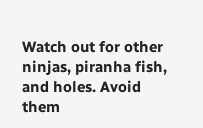Watch out for other ninjas, piranha fish, and holes. Avoid them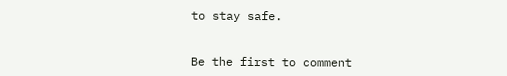to stay safe.


Be the first to comment